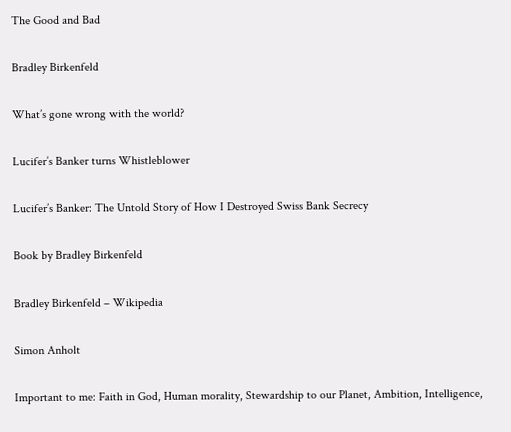The Good and Bad

Bradley Birkenfeld

What’s gone wrong with the world?

Lucifer’s Banker turns Whistleblower

Lucifer’s Banker: The Untold Story of How I Destroyed Swiss Bank Secrecy

Book by Bradley Birkenfeld

Bradley Birkenfeld – Wikipedia

Simon Anholt

Important to me: Faith in God, Human morality, Stewardship to our Planet, Ambition, Intelligence,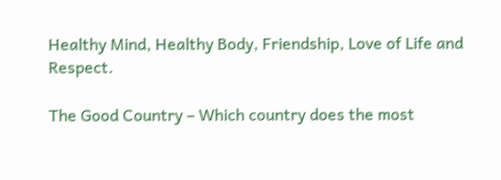Healthy Mind, Healthy Body, Friendship, Love of Life and Respect.

The Good Country – Which country does the most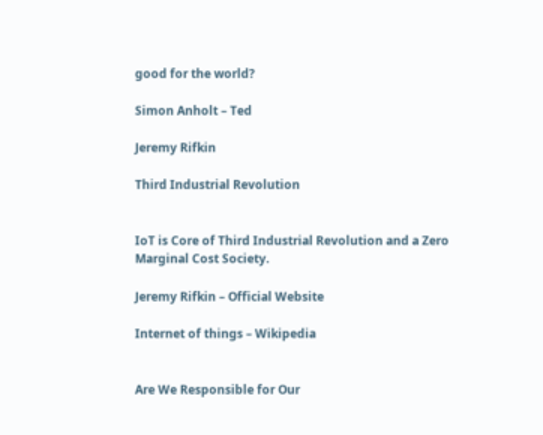good for the world?

Simon Anholt – Ted

Jeremy Rifkin

Third Industrial Revolution


IoT is Core of Third Industrial Revolution and a Zero Marginal Cost Society.

Jeremy Rifkin – Official Website

Internet of things – Wikipedia


Are We Responsible for Our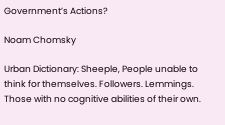Government’s Actions?

Noam Chomsky

Urban Dictionary: Sheeple, People unable to think for themselves. Followers. Lemmings. Those with no cognitive abilities of their own.